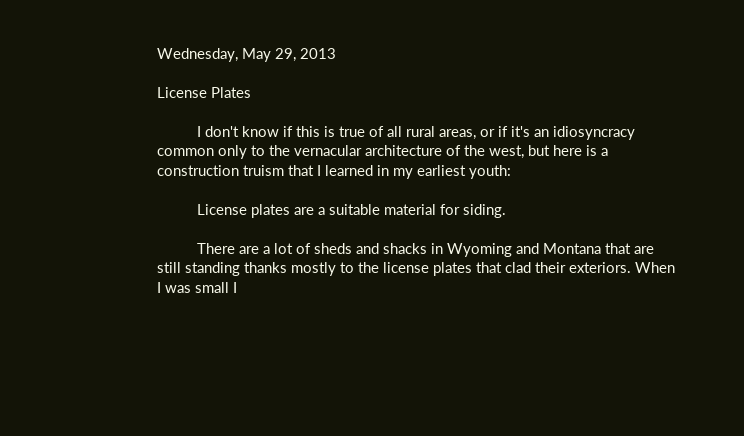Wednesday, May 29, 2013

License Plates

          I don't know if this is true of all rural areas, or if it's an idiosyncracy common only to the vernacular architecture of the west, but here is a construction truism that I learned in my earliest youth:

          License plates are a suitable material for siding.

          There are a lot of sheds and shacks in Wyoming and Montana that are still standing thanks mostly to the license plates that clad their exteriors. When I was small I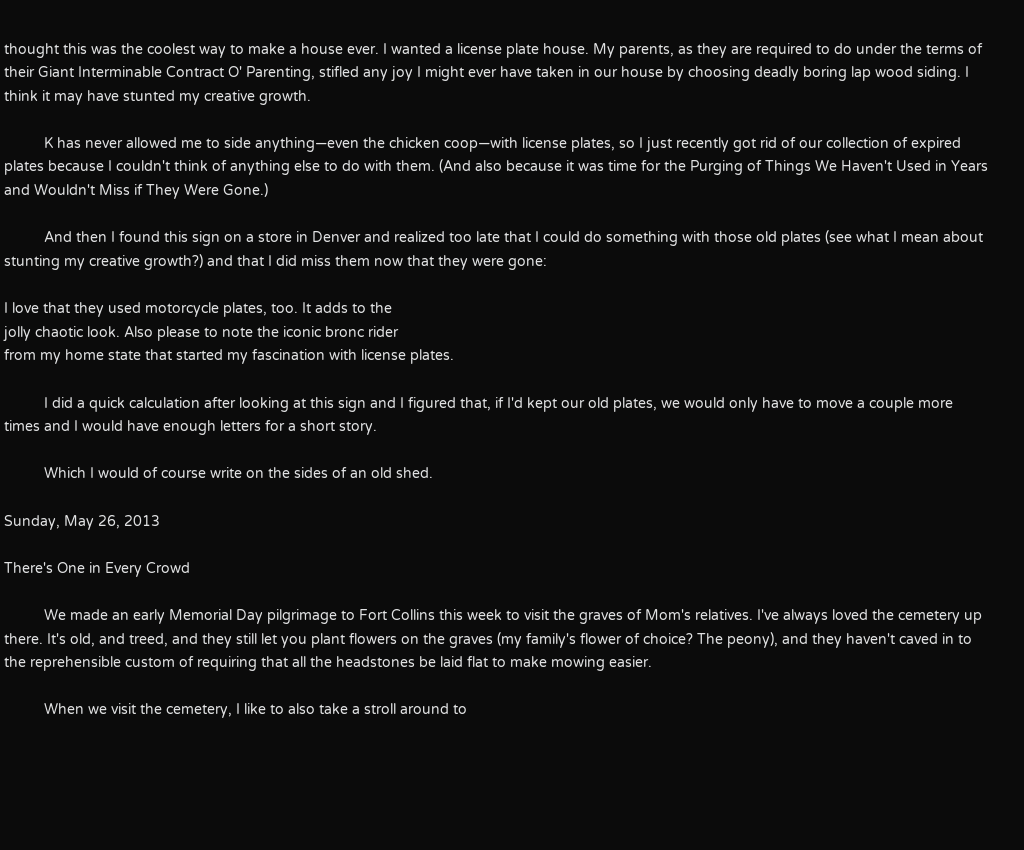thought this was the coolest way to make a house ever. I wanted a license plate house. My parents, as they are required to do under the terms of their Giant Interminable Contract O' Parenting, stifled any joy I might ever have taken in our house by choosing deadly boring lap wood siding. I think it may have stunted my creative growth.

          K has never allowed me to side anything—even the chicken coop—with license plates, so I just recently got rid of our collection of expired plates because I couldn't think of anything else to do with them. (And also because it was time for the Purging of Things We Haven't Used in Years and Wouldn't Miss if They Were Gone.)

          And then I found this sign on a store in Denver and realized too late that I could do something with those old plates (see what I mean about stunting my creative growth?) and that I did miss them now that they were gone:

I love that they used motorcycle plates, too. It adds to the
jolly chaotic look. Also please to note the iconic bronc rider
from my home state that started my fascination with license plates.

          I did a quick calculation after looking at this sign and I figured that, if I'd kept our old plates, we would only have to move a couple more times and I would have enough letters for a short story.

          Which I would of course write on the sides of an old shed.

Sunday, May 26, 2013

There's One in Every Crowd

          We made an early Memorial Day pilgrimage to Fort Collins this week to visit the graves of Mom's relatives. I've always loved the cemetery up there. It's old, and treed, and they still let you plant flowers on the graves (my family's flower of choice? The peony), and they haven't caved in to the reprehensible custom of requiring that all the headstones be laid flat to make mowing easier.

          When we visit the cemetery, I like to also take a stroll around to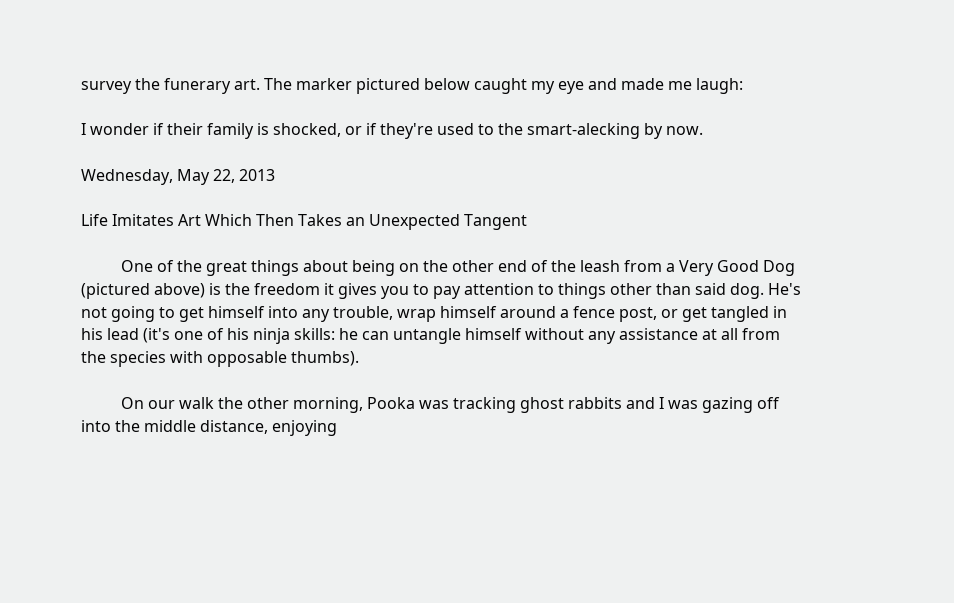survey the funerary art. The marker pictured below caught my eye and made me laugh:

I wonder if their family is shocked, or if they're used to the smart-alecking by now.

Wednesday, May 22, 2013

Life Imitates Art Which Then Takes an Unexpected Tangent

          One of the great things about being on the other end of the leash from a Very Good Dog (pictured above) is the freedom it gives you to pay attention to things other than said dog. He's not going to get himself into any trouble, wrap himself around a fence post, or get tangled in his lead (it's one of his ninja skills: he can untangle himself without any assistance at all from the species with opposable thumbs).

          On our walk the other morning, Pooka was tracking ghost rabbits and I was gazing off into the middle distance, enjoying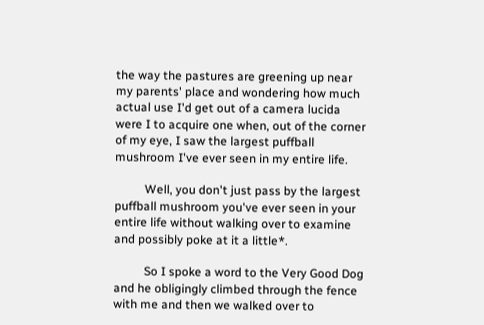the way the pastures are greening up near my parents' place and wondering how much actual use I'd get out of a camera lucida were I to acquire one when, out of the corner of my eye, I saw the largest puffball mushroom I've ever seen in my entire life.

          Well, you don't just pass by the largest puffball mushroom you've ever seen in your entire life without walking over to examine and possibly poke at it a little*.

          So I spoke a word to the Very Good Dog and he obligingly climbed through the fence with me and then we walked over to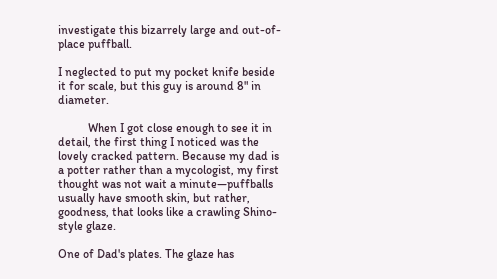investigate this bizarrely large and out-of-place puffball.

I neglected to put my pocket knife beside it for scale, but this guy is around 8" in diameter.

          When I got close enough to see it in detail, the first thing I noticed was the lovely cracked pattern. Because my dad is a potter rather than a mycologist, my first thought was not wait a minute—puffballs usually have smooth skin, but rather, goodness, that looks like a crawling Shino-style glaze.

One of Dad's plates. The glaze has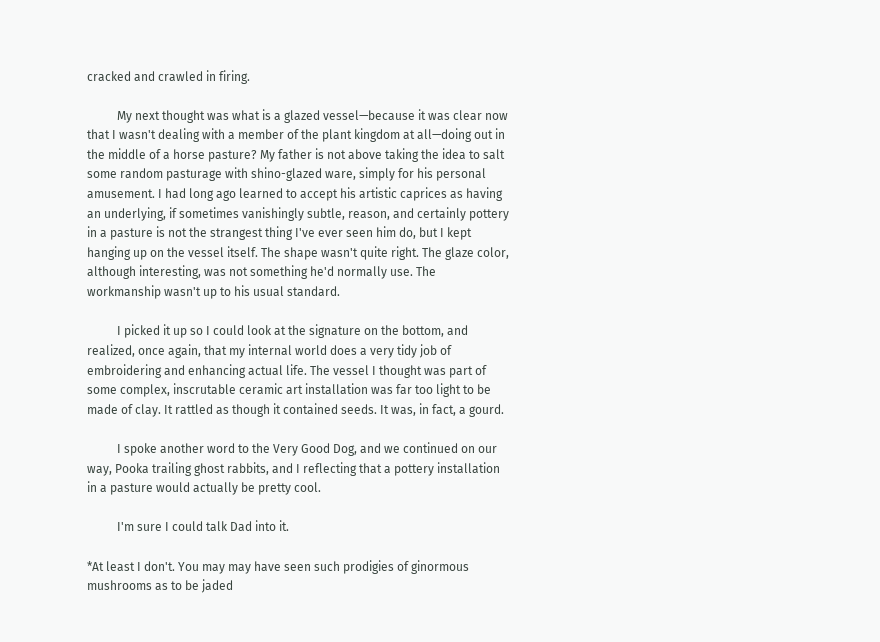cracked and crawled in firing.

          My next thought was what is a glazed vessel—because it was clear now that I wasn't dealing with a member of the plant kingdom at all—doing out in the middle of a horse pasture? My father is not above taking the idea to salt some random pasturage with shino-glazed ware, simply for his personal amusement. I had long ago learned to accept his artistic caprices as having an underlying, if sometimes vanishingly subtle, reason, and certainly pottery in a pasture is not the strangest thing I've ever seen him do, but I kept hanging up on the vessel itself. The shape wasn't quite right. The glaze color, although interesting, was not something he'd normally use. The workmanship wasn't up to his usual standard.

          I picked it up so I could look at the signature on the bottom, and realized, once again, that my internal world does a very tidy job of embroidering and enhancing actual life. The vessel I thought was part of some complex, inscrutable ceramic art installation was far too light to be made of clay. It rattled as though it contained seeds. It was, in fact, a gourd.

          I spoke another word to the Very Good Dog, and we continued on our way, Pooka trailing ghost rabbits, and I reflecting that a pottery installation in a pasture would actually be pretty cool.

          I'm sure I could talk Dad into it.

*At least I don't. You may may have seen such prodigies of ginormous mushrooms as to be jaded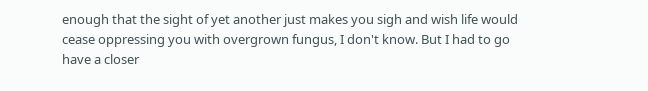enough that the sight of yet another just makes you sigh and wish life would cease oppressing you with overgrown fungus, I don't know. But I had to go have a closer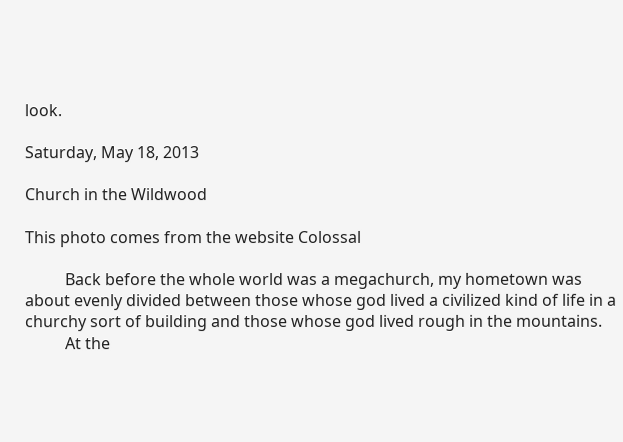look.

Saturday, May 18, 2013

Church in the Wildwood

This photo comes from the website Colossal

          Back before the whole world was a megachurch, my hometown was about evenly divided between those whose god lived a civilized kind of life in a churchy sort of building and those whose god lived rough in the mountains.
          At the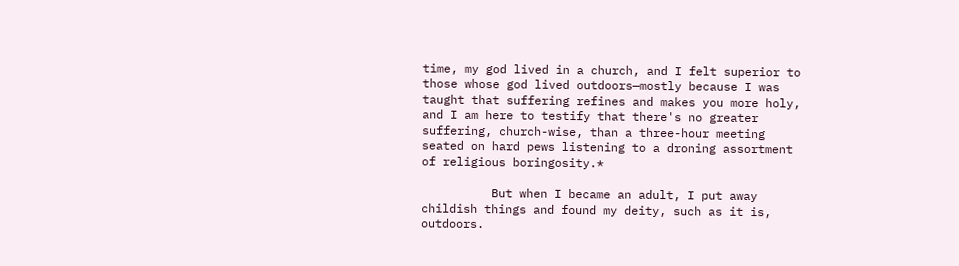time, my god lived in a church, and I felt superior to those whose god lived outdoors—mostly because I was taught that suffering refines and makes you more holy, and I am here to testify that there's no greater suffering, church-wise, than a three-hour meeting seated on hard pews listening to a droning assortment of religious boringosity.*

          But when I became an adult, I put away childish things and found my deity, such as it is, outdoors.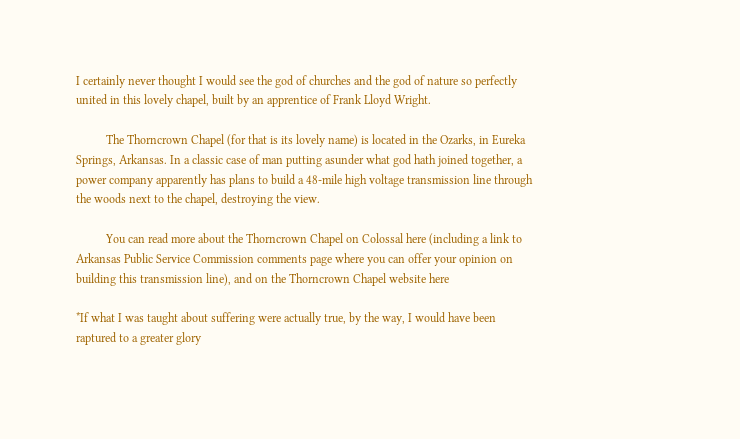I certainly never thought I would see the god of churches and the god of nature so perfectly united in this lovely chapel, built by an apprentice of Frank Lloyd Wright.

          The Thorncrown Chapel (for that is its lovely name) is located in the Ozarks, in Eureka Springs, Arkansas. In a classic case of man putting asunder what god hath joined together, a power company apparently has plans to build a 48-mile high voltage transmission line through the woods next to the chapel, destroying the view.

          You can read more about the Thorncrown Chapel on Colossal here (including a link to Arkansas Public Service Commission comments page where you can offer your opinion on building this transmission line), and on the Thorncrown Chapel website here

*If what I was taught about suffering were actually true, by the way, I would have been raptured to a greater glory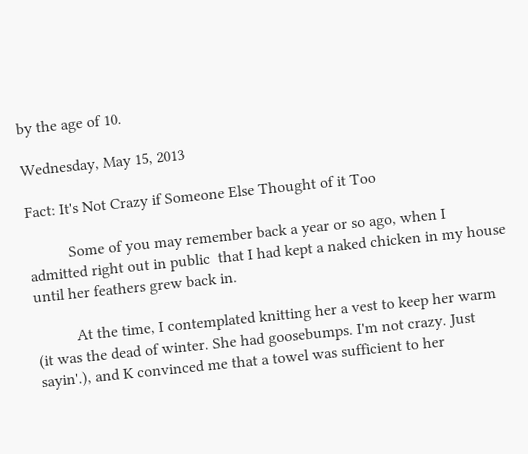by the age of 10.

Wednesday, May 15, 2013

Fact: It's Not Crazy if Someone Else Thought of it Too

          Some of you may remember back a year or so ago, when I admitted right out in public  that I had kept a naked chicken in my house until her feathers grew back in.

          At the time, I contemplated knitting her a vest to keep her warm (it was the dead of winter. She had goosebumps. I'm not crazy. Just sayin'.), and K convinced me that a towel was sufficient to her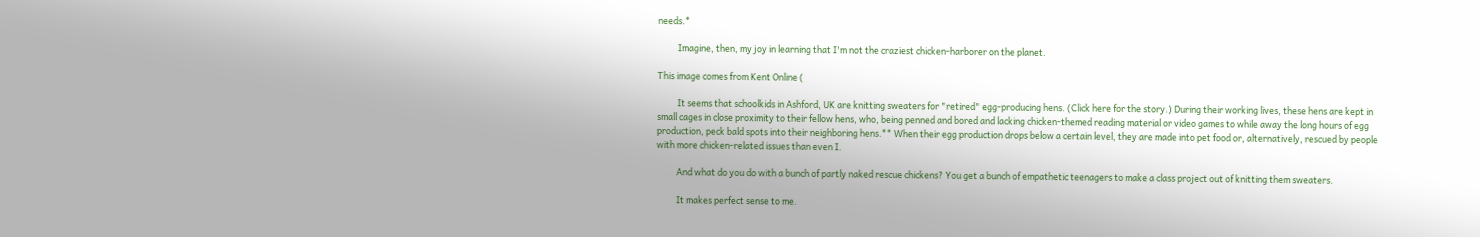needs.*

          Imagine, then, my joy in learning that I'm not the craziest chicken-harborer on the planet.

This image comes from Kent Online (

          It seems that schoolkids in Ashford, UK are knitting sweaters for "retired" egg-producing hens. (Click here for the story.) During their working lives, these hens are kept in small cages in close proximity to their fellow hens, who, being penned and bored and lacking chicken-themed reading material or video games to while away the long hours of egg production, peck bald spots into their neighboring hens.** When their egg production drops below a certain level, they are made into pet food or, alternatively, rescued by people with more chicken-related issues than even I.

          And what do you do with a bunch of partly naked rescue chickens? You get a bunch of empathetic teenagers to make a class project out of knitting them sweaters.

          It makes perfect sense to me.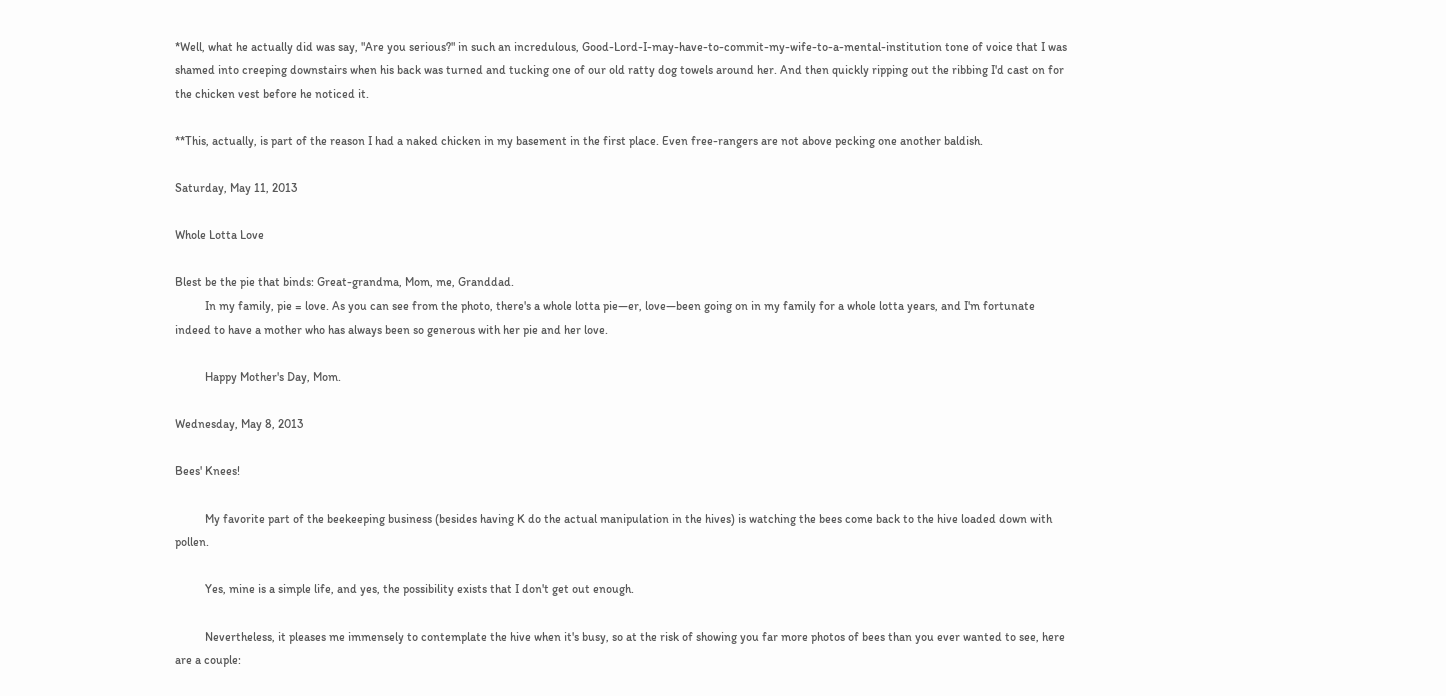*Well, what he actually did was say, "Are you serious?" in such an incredulous, Good-Lord-I-may-have-to-commit-my-wife-to-a-mental-institution tone of voice that I was shamed into creeping downstairs when his back was turned and tucking one of our old ratty dog towels around her. And then quickly ripping out the ribbing I'd cast on for the chicken vest before he noticed it.

**This, actually, is part of the reason I had a naked chicken in my basement in the first place. Even free-rangers are not above pecking one another baldish.

Saturday, May 11, 2013

Whole Lotta Love

Blest be the pie that binds: Great-grandma, Mom, me, Granddad.
          In my family, pie = love. As you can see from the photo, there's a whole lotta pie—er, love—been going on in my family for a whole lotta years, and I'm fortunate indeed to have a mother who has always been so generous with her pie and her love.

          Happy Mother's Day, Mom.

Wednesday, May 8, 2013

Bees' Knees!

          My favorite part of the beekeeping business (besides having K do the actual manipulation in the hives) is watching the bees come back to the hive loaded down with pollen.

          Yes, mine is a simple life, and yes, the possibility exists that I don't get out enough.

          Nevertheless, it pleases me immensely to contemplate the hive when it's busy, so at the risk of showing you far more photos of bees than you ever wanted to see, here are a couple: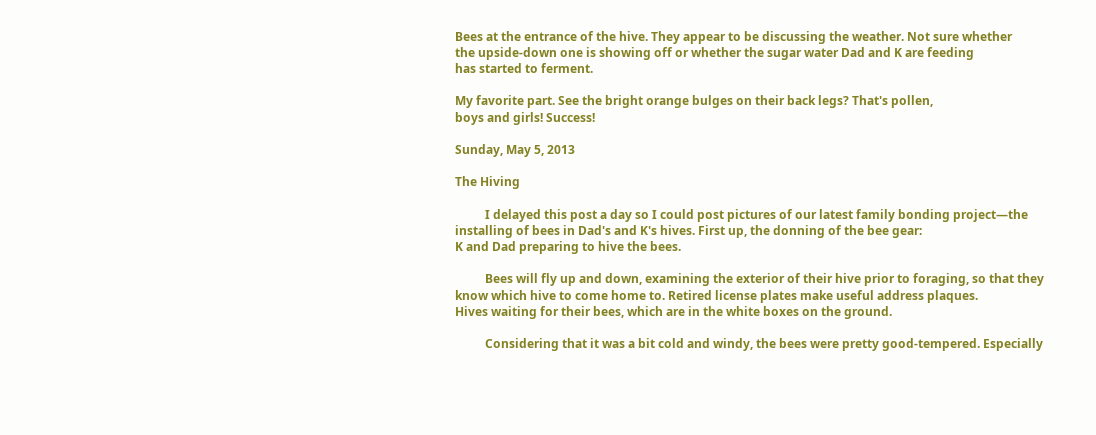Bees at the entrance of the hive. They appear to be discussing the weather. Not sure whether
the upside-down one is showing off or whether the sugar water Dad and K are feeding
has started to ferment.

My favorite part. See the bright orange bulges on their back legs? That's pollen,
boys and girls! Success!

Sunday, May 5, 2013

The Hiving

          I delayed this post a day so I could post pictures of our latest family bonding project—the installing of bees in Dad's and K's hives. First up, the donning of the bee gear:
K and Dad preparing to hive the bees.

          Bees will fly up and down, examining the exterior of their hive prior to foraging, so that they know which hive to come home to. Retired license plates make useful address plaques.
Hives waiting for their bees, which are in the white boxes on the ground.

          Considering that it was a bit cold and windy, the bees were pretty good-tempered. Especially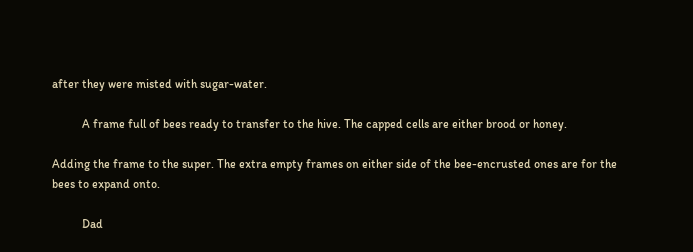after they were misted with sugar-water.

          A frame full of bees ready to transfer to the hive. The capped cells are either brood or honey.

Adding the frame to the super. The extra empty frames on either side of the bee-encrusted ones are for the bees to expand onto.

          Dad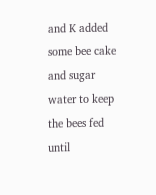and K added some bee cake and sugar water to keep the bees fed until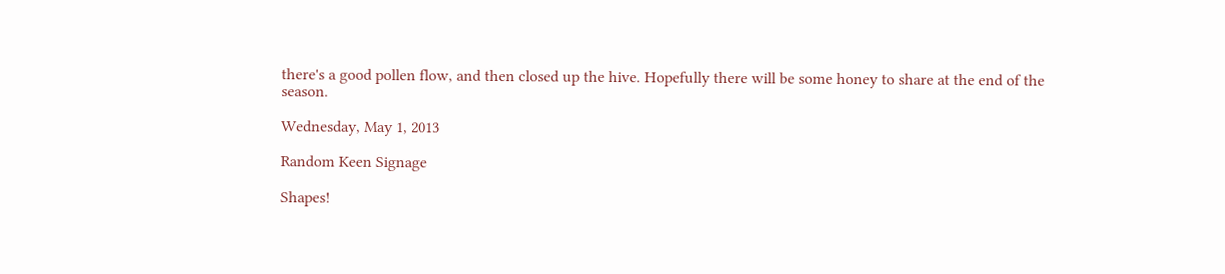there's a good pollen flow, and then closed up the hive. Hopefully there will be some honey to share at the end of the season.

Wednesday, May 1, 2013

Random Keen Signage

Shapes!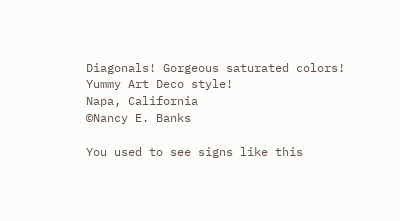Diagonals! Gorgeous saturated colors! Yummy Art Deco style!
Napa, California
©Nancy E. Banks

You used to see signs like this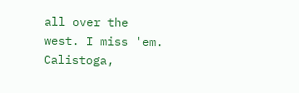all over the west. I miss 'em.
Calistoga,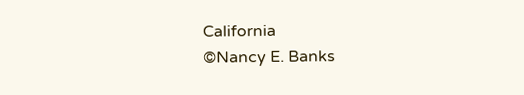California
©Nancy E. Banks